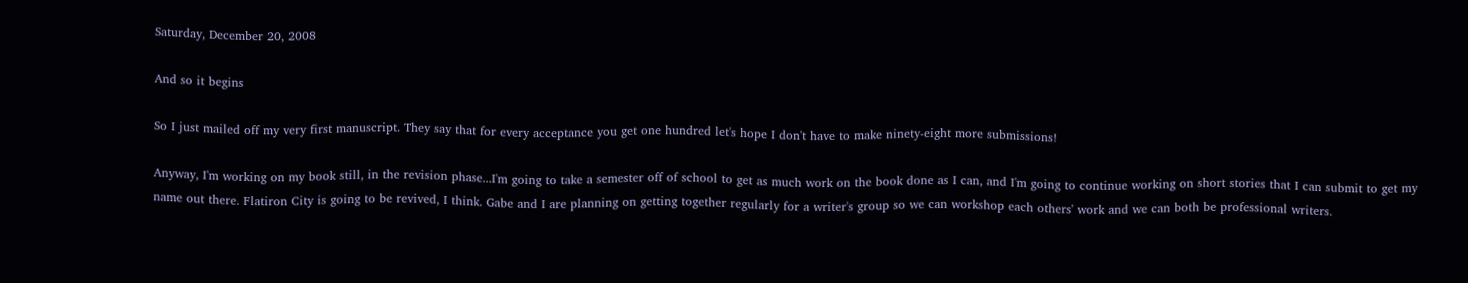Saturday, December 20, 2008

And so it begins

So I just mailed off my very first manuscript. They say that for every acceptance you get one hundred let's hope I don't have to make ninety-eight more submissions!

Anyway, I'm working on my book still, in the revision phase...I'm going to take a semester off of school to get as much work on the book done as I can, and I'm going to continue working on short stories that I can submit to get my name out there. Flatiron City is going to be revived, I think. Gabe and I are planning on getting together regularly for a writer's group so we can workshop each others' work and we can both be professional writers.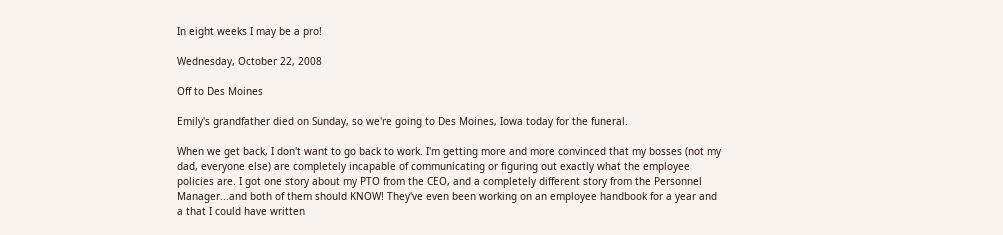In eight weeks I may be a pro!

Wednesday, October 22, 2008

Off to Des Moines

Emily's grandfather died on Sunday, so we're going to Des Moines, Iowa today for the funeral.

When we get back, I don't want to go back to work. I'm getting more and more convinced that my bosses (not my dad, everyone else) are completely incapable of communicating or figuring out exactly what the employee policies are. I got one story about my PTO from the CEO, and a completely different story from the Personnel Manager...and both of them should KNOW! They've even been working on an employee handbook for a year and a that I could have written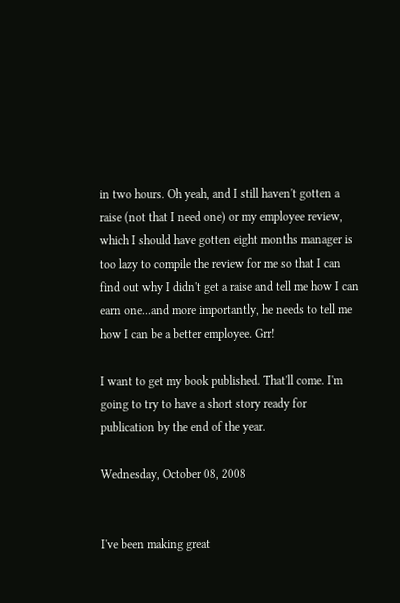in two hours. Oh yeah, and I still haven't gotten a raise (not that I need one) or my employee review, which I should have gotten eight months manager is too lazy to compile the review for me so that I can find out why I didn't get a raise and tell me how I can earn one...and more importantly, he needs to tell me how I can be a better employee. Grr!

I want to get my book published. That'll come. I'm going to try to have a short story ready for publication by the end of the year.

Wednesday, October 08, 2008


I've been making great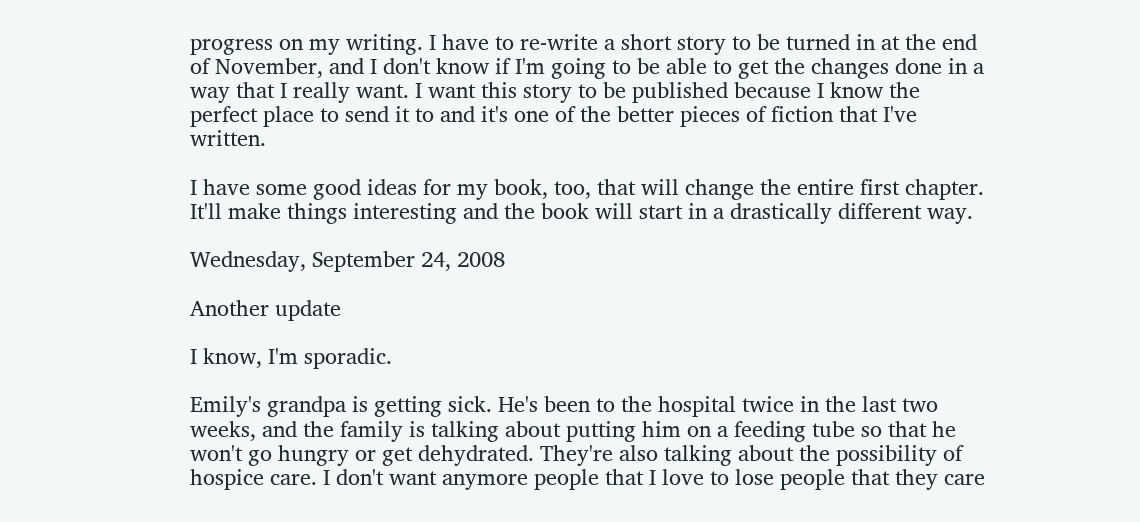progress on my writing. I have to re-write a short story to be turned in at the end of November, and I don't know if I'm going to be able to get the changes done in a way that I really want. I want this story to be published because I know the perfect place to send it to and it's one of the better pieces of fiction that I've written.

I have some good ideas for my book, too, that will change the entire first chapter. It'll make things interesting and the book will start in a drastically different way.

Wednesday, September 24, 2008

Another update

I know, I'm sporadic.

Emily's grandpa is getting sick. He's been to the hospital twice in the last two weeks, and the family is talking about putting him on a feeding tube so that he won't go hungry or get dehydrated. They're also talking about the possibility of hospice care. I don't want anymore people that I love to lose people that they care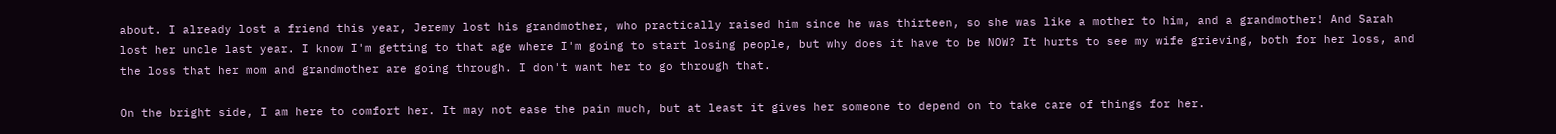about. I already lost a friend this year, Jeremy lost his grandmother, who practically raised him since he was thirteen, so she was like a mother to him, and a grandmother! And Sarah lost her uncle last year. I know I'm getting to that age where I'm going to start losing people, but why does it have to be NOW? It hurts to see my wife grieving, both for her loss, and the loss that her mom and grandmother are going through. I don't want her to go through that.

On the bright side, I am here to comfort her. It may not ease the pain much, but at least it gives her someone to depend on to take care of things for her.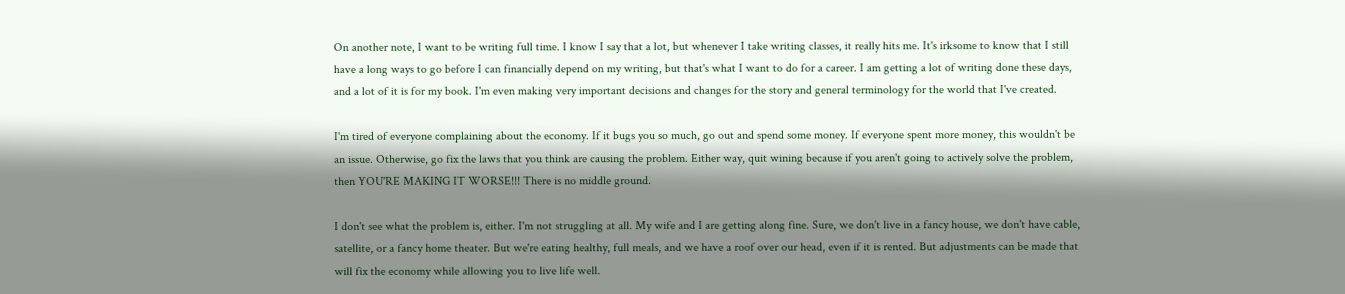On another note, I want to be writing full time. I know I say that a lot, but whenever I take writing classes, it really hits me. It's irksome to know that I still have a long ways to go before I can financially depend on my writing, but that's what I want to do for a career. I am getting a lot of writing done these days, and a lot of it is for my book. I'm even making very important decisions and changes for the story and general terminology for the world that I've created.

I'm tired of everyone complaining about the economy. If it bugs you so much, go out and spend some money. If everyone spent more money, this wouldn't be an issue. Otherwise, go fix the laws that you think are causing the problem. Either way, quit wining because if you aren't going to actively solve the problem, then YOU'RE MAKING IT WORSE!!! There is no middle ground.

I don't see what the problem is, either. I'm not struggling at all. My wife and I are getting along fine. Sure, we don't live in a fancy house, we don't have cable, satellite, or a fancy home theater. But we're eating healthy, full meals, and we have a roof over our head, even if it is rented. But adjustments can be made that will fix the economy while allowing you to live life well.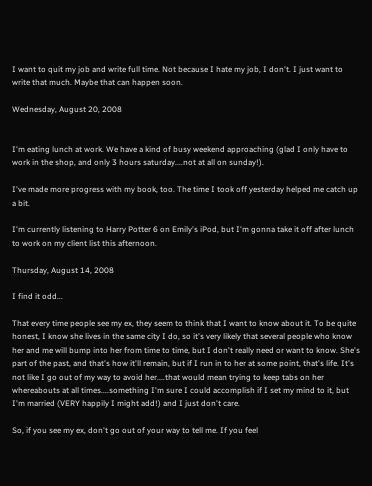I want to quit my job and write full time. Not because I hate my job, I don't. I just want to write that much. Maybe that can happen soon.

Wednesday, August 20, 2008


I'm eating lunch at work. We have a kind of busy weekend approaching (glad I only have to work in the shop, and only 3 hours saturday....not at all on sunday!).

I've made more progress with my book, too. The time I took off yesterday helped me catch up a bit.

I'm currently listening to Harry Potter 6 on Emily's iPod, but I'm gonna take it off after lunch to work on my client list this afternoon.

Thursday, August 14, 2008

I find it odd...

That every time people see my ex, they seem to think that I want to know about it. To be quite honest, I know she lives in the same city I do, so it's very likely that several people who know her and me will bump into her from time to time, but I don't really need or want to know. She's part of the past, and that's how it'll remain, but if I run in to her at some point, that's life. It's not like I go out of my way to avoid her....that would mean trying to keep tabs on her whereabouts at all times....something I'm sure I could accomplish if I set my mind to it, but I'm married (VERY happily I might add!) and I just don't care.

So, if you see my ex, don't go out of your way to tell me. If you feel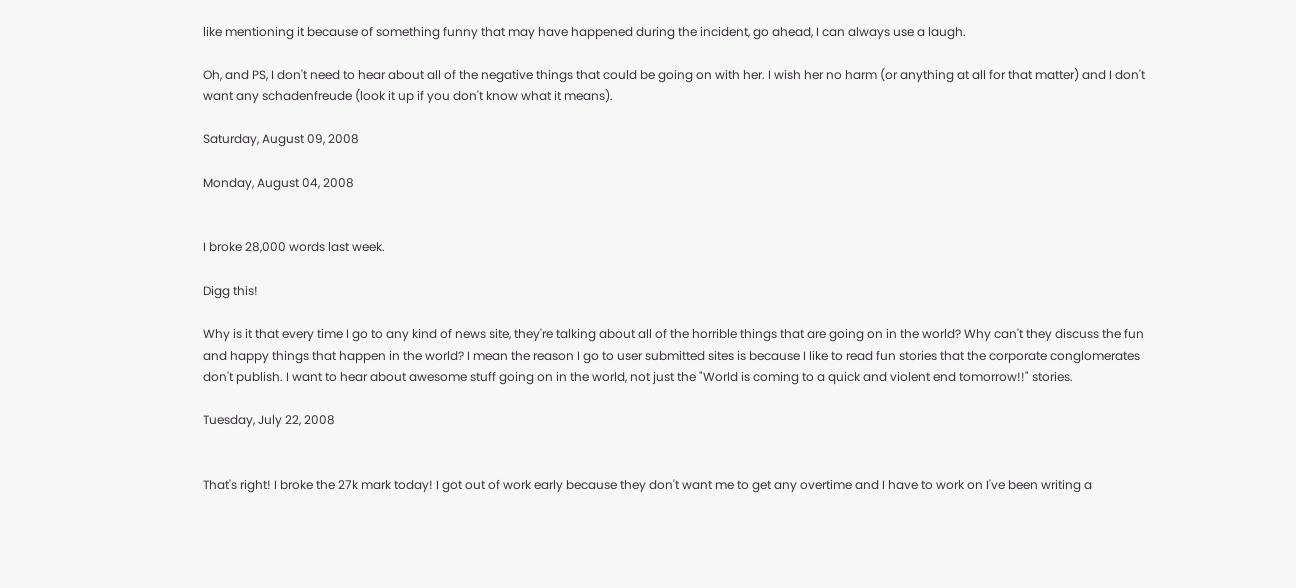like mentioning it because of something funny that may have happened during the incident, go ahead, I can always use a laugh.

Oh, and PS, I don't need to hear about all of the negative things that could be going on with her. I wish her no harm (or anything at all for that matter) and I don't want any schadenfreude (look it up if you don't know what it means).

Saturday, August 09, 2008

Monday, August 04, 2008


I broke 28,000 words last week.

Digg this!

Why is it that every time I go to any kind of news site, they're talking about all of the horrible things that are going on in the world? Why can't they discuss the fun and happy things that happen in the world? I mean the reason I go to user submitted sites is because I like to read fun stories that the corporate conglomerates don't publish. I want to hear about awesome stuff going on in the world, not just the "World is coming to a quick and violent end tomorrow!!" stories.

Tuesday, July 22, 2008


That's right! I broke the 27k mark today! I got out of work early because they don't want me to get any overtime and I have to work on I've been writing a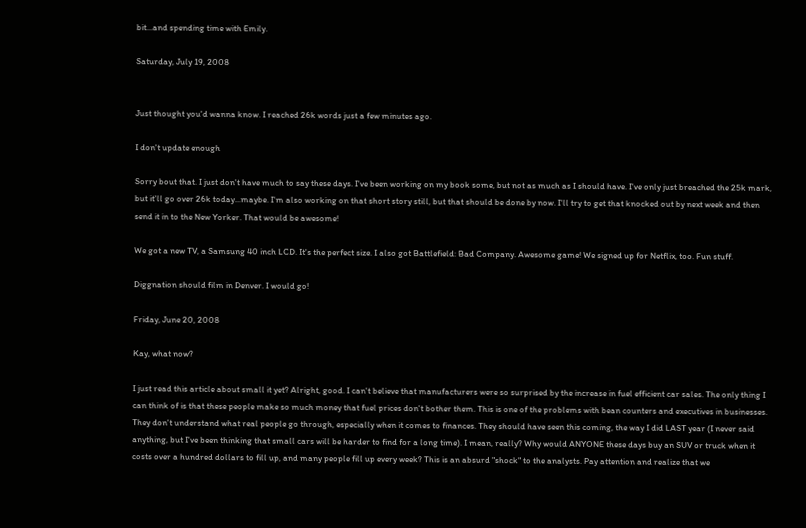bit...and spending time with Emily.

Saturday, July 19, 2008


Just thought you'd wanna know. I reached 26k words just a few minutes ago.

I don't update enough

Sorry bout that. I just don't have much to say these days. I've been working on my book some, but not as much as I should have. I've only just breached the 25k mark, but it'll go over 26k today...maybe. I'm also working on that short story still, but that should be done by now. I'll try to get that knocked out by next week and then send it in to the New Yorker. That would be awesome!

We got a new TV, a Samsung 40 inch LCD. It's the perfect size. I also got Battlefield: Bad Company. Awesome game! We signed up for Netflix, too. Fun stuff.

Diggnation should film in Denver. I would go!

Friday, June 20, 2008

Kay, what now?

I just read this article about small it yet? Alright, good. I can't believe that manufacturers were so surprised by the increase in fuel efficient car sales. The only thing I can think of is that these people make so much money that fuel prices don't bother them. This is one of the problems with bean counters and executives in businesses. They don't understand what real people go through, especially when it comes to finances. They should have seen this coming, the way I did LAST year (I never said anything, but I've been thinking that small cars will be harder to find for a long time). I mean, really? Why would ANYONE these days buy an SUV or truck when it costs over a hundred dollars to fill up, and many people fill up every week? This is an absurd "shock" to the analysts. Pay attention and realize that we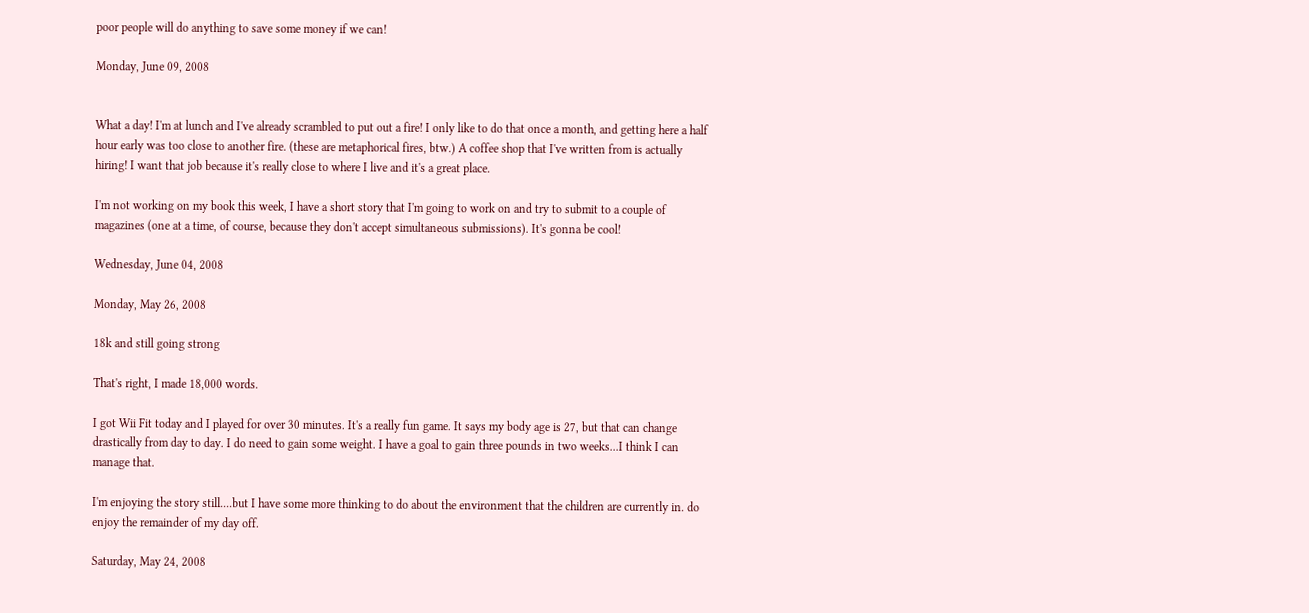poor people will do anything to save some money if we can!

Monday, June 09, 2008


What a day! I'm at lunch and I've already scrambled to put out a fire! I only like to do that once a month, and getting here a half hour early was too close to another fire. (these are metaphorical fires, btw.) A coffee shop that I've written from is actually hiring! I want that job because it's really close to where I live and it's a great place.

I'm not working on my book this week, I have a short story that I'm going to work on and try to submit to a couple of magazines (one at a time, of course, because they don't accept simultaneous submissions). It's gonna be cool!

Wednesday, June 04, 2008

Monday, May 26, 2008

18k and still going strong

That's right, I made 18,000 words.

I got Wii Fit today and I played for over 30 minutes. It's a really fun game. It says my body age is 27, but that can change drastically from day to day. I do need to gain some weight. I have a goal to gain three pounds in two weeks...I think I can manage that.

I'm enjoying the story still....but I have some more thinking to do about the environment that the children are currently in. do enjoy the remainder of my day off.

Saturday, May 24, 2008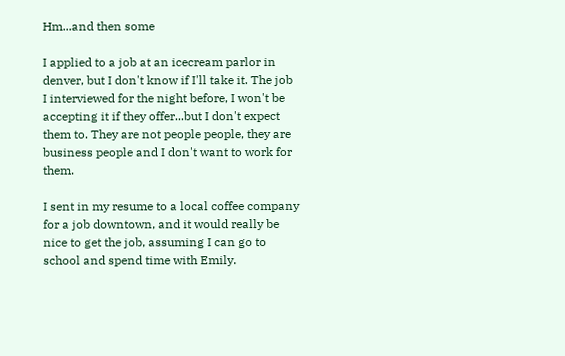Hm...and then some

I applied to a job at an icecream parlor in denver, but I don't know if I'll take it. The job I interviewed for the night before, I won't be accepting it if they offer...but I don't expect them to. They are not people people, they are business people and I don't want to work for them.

I sent in my resume to a local coffee company for a job downtown, and it would really be nice to get the job, assuming I can go to school and spend time with Emily.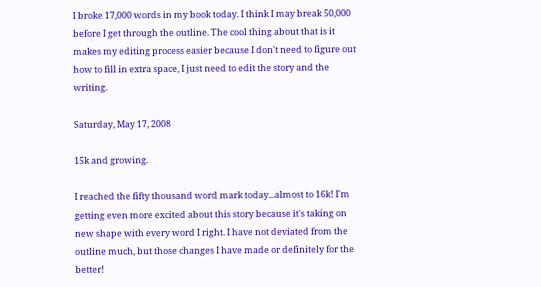I broke 17,000 words in my book today. I think I may break 50,000 before I get through the outline. The cool thing about that is it makes my editing process easier because I don't need to figure out how to fill in extra space, I just need to edit the story and the writing.

Saturday, May 17, 2008

15k and growing.

I reached the fifty thousand word mark today...almost to 16k! I'm getting even more excited about this story because it's taking on new shape with every word I right. I have not deviated from the outline much, but those changes I have made or definitely for the better!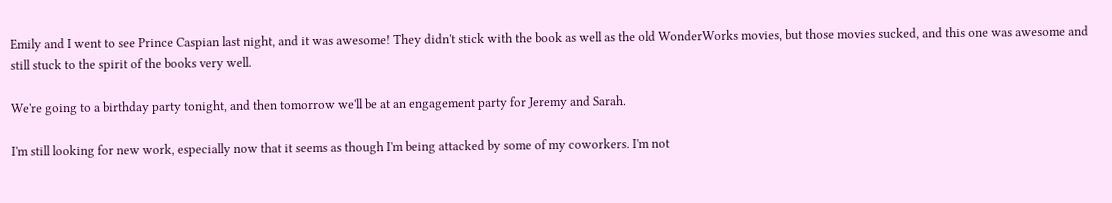Emily and I went to see Prince Caspian last night, and it was awesome! They didn't stick with the book as well as the old WonderWorks movies, but those movies sucked, and this one was awesome and still stuck to the spirit of the books very well.

We're going to a birthday party tonight, and then tomorrow we'll be at an engagement party for Jeremy and Sarah.

I'm still looking for new work, especially now that it seems as though I'm being attacked by some of my coworkers. I'm not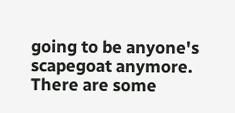going to be anyone's scapegoat anymore. There are some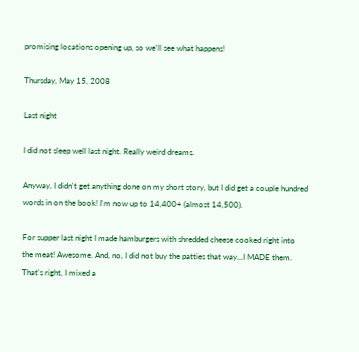promising locations opening up, so we'll see what happens!

Thursday, May 15, 2008

Last night

I did not sleep well last night. Really weird dreams.

Anyway, I didn't get anything done on my short story, but I did get a couple hundred words in on the book! I'm now up to 14,400+ (almost 14,500).

For supper last night I made hamburgers with shredded cheese cooked right into the meat! Awesome. And, no, I did not buy the patties that way...I MADE them. That's right, I mixed a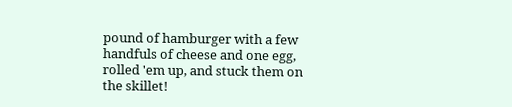pound of hamburger with a few handfuls of cheese and one egg, rolled 'em up, and stuck them on the skillet!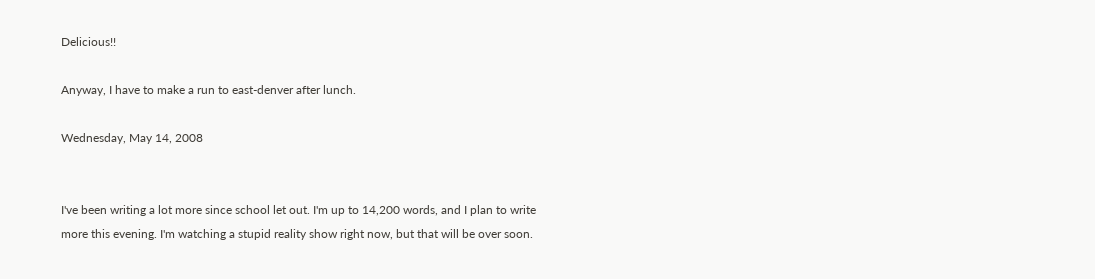Delicious!!

Anyway, I have to make a run to east-denver after lunch.

Wednesday, May 14, 2008


I've been writing a lot more since school let out. I'm up to 14,200 words, and I plan to write more this evening. I'm watching a stupid reality show right now, but that will be over soon.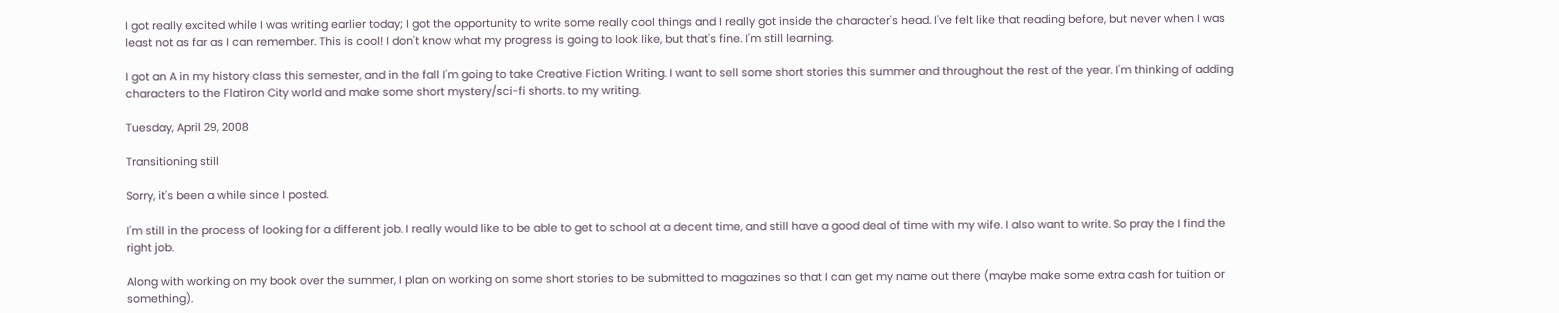I got really excited while I was writing earlier today; I got the opportunity to write some really cool things and I really got inside the character's head. I've felt like that reading before, but never when I was least not as far as I can remember. This is cool! I don't know what my progress is going to look like, but that's fine. I'm still learning.

I got an A in my history class this semester, and in the fall I'm going to take Creative Fiction Writing. I want to sell some short stories this summer and throughout the rest of the year. I'm thinking of adding characters to the Flatiron City world and make some short mystery/sci-fi shorts. to my writing.

Tuesday, April 29, 2008

Transitioning still

Sorry, it's been a while since I posted.

I'm still in the process of looking for a different job. I really would like to be able to get to school at a decent time, and still have a good deal of time with my wife. I also want to write. So pray the I find the right job.

Along with working on my book over the summer, I plan on working on some short stories to be submitted to magazines so that I can get my name out there (maybe make some extra cash for tuition or something).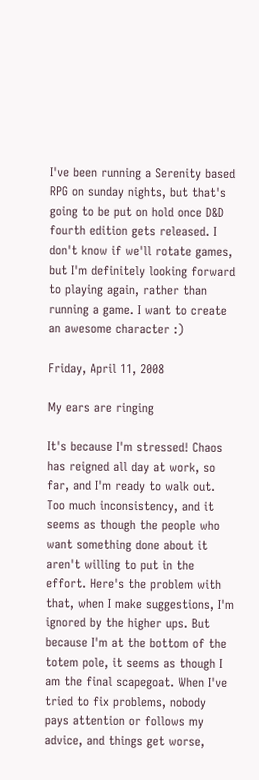I've been running a Serenity based RPG on sunday nights, but that's going to be put on hold once D&D fourth edition gets released. I don't know if we'll rotate games, but I'm definitely looking forward to playing again, rather than running a game. I want to create an awesome character :)

Friday, April 11, 2008

My ears are ringing

It's because I'm stressed! Chaos has reigned all day at work, so far, and I'm ready to walk out. Too much inconsistency, and it seems as though the people who want something done about it aren't willing to put in the effort. Here's the problem with that, when I make suggestions, I'm ignored by the higher ups. But because I'm at the bottom of the totem pole, it seems as though I am the final scapegoat. When I've tried to fix problems, nobody pays attention or follows my advice, and things get worse,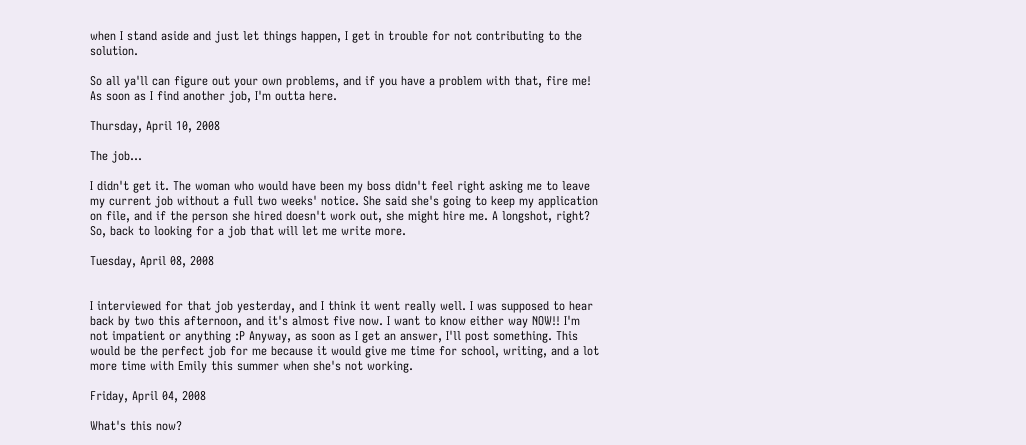when I stand aside and just let things happen, I get in trouble for not contributing to the solution.

So all ya'll can figure out your own problems, and if you have a problem with that, fire me! As soon as I find another job, I'm outta here.

Thursday, April 10, 2008

The job...

I didn't get it. The woman who would have been my boss didn't feel right asking me to leave my current job without a full two weeks' notice. She said she's going to keep my application on file, and if the person she hired doesn't work out, she might hire me. A longshot, right? So, back to looking for a job that will let me write more.

Tuesday, April 08, 2008


I interviewed for that job yesterday, and I think it went really well. I was supposed to hear back by two this afternoon, and it's almost five now. I want to know either way NOW!! I'm not impatient or anything :P Anyway, as soon as I get an answer, I'll post something. This would be the perfect job for me because it would give me time for school, writing, and a lot more time with Emily this summer when she's not working.

Friday, April 04, 2008

What's this now?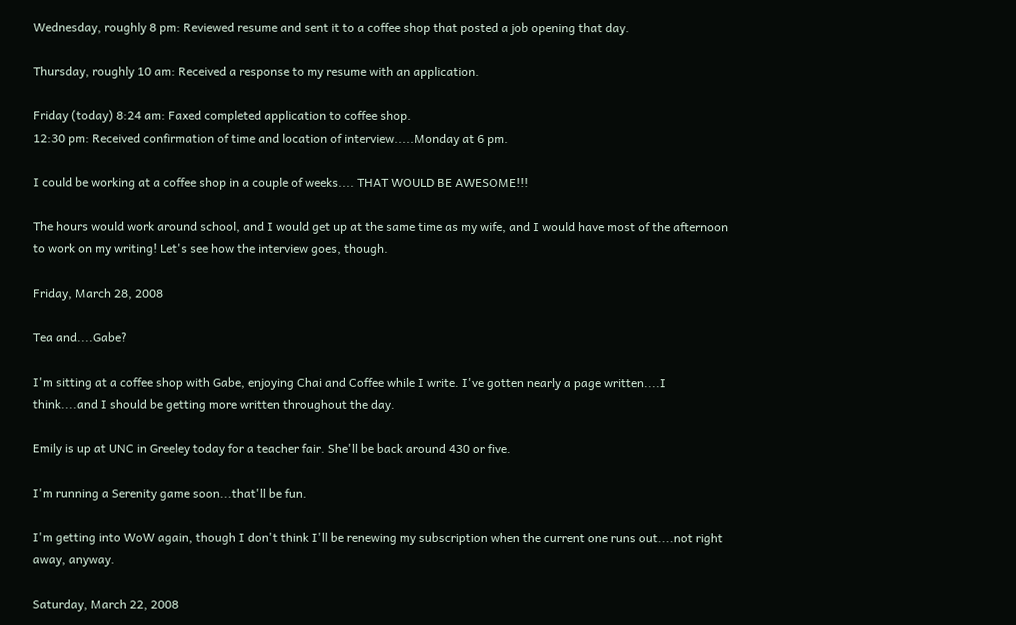Wednesday, roughly 8 pm: Reviewed resume and sent it to a coffee shop that posted a job opening that day.

Thursday, roughly 10 am: Received a response to my resume with an application.

Friday (today) 8:24 am: Faxed completed application to coffee shop.
12:30 pm: Received confirmation of time and location of interview.....Monday at 6 pm.

I could be working at a coffee shop in a couple of weeks.... THAT WOULD BE AWESOME!!!

The hours would work around school, and I would get up at the same time as my wife, and I would have most of the afternoon to work on my writing! Let's see how the interview goes, though.

Friday, March 28, 2008

Tea and....Gabe?

I'm sitting at a coffee shop with Gabe, enjoying Chai and Coffee while I write. I've gotten nearly a page written....I think....and I should be getting more written throughout the day.

Emily is up at UNC in Greeley today for a teacher fair. She'll be back around 430 or five.

I'm running a Serenity game soon...that'll be fun.

I'm getting into WoW again, though I don't think I'll be renewing my subscription when the current one runs out....not right away, anyway.

Saturday, March 22, 2008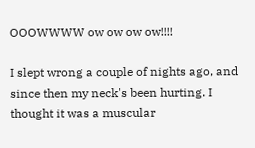OOOWWWW ow ow ow ow!!!!

I slept wrong a couple of nights ago, and since then my neck's been hurting. I thought it was a muscular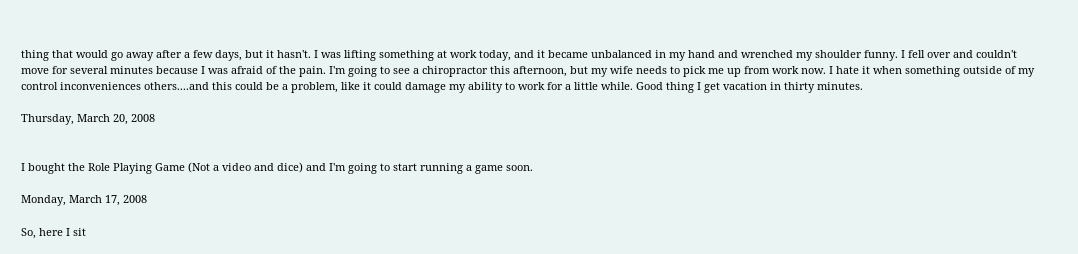thing that would go away after a few days, but it hasn't. I was lifting something at work today, and it became unbalanced in my hand and wrenched my shoulder funny. I fell over and couldn't move for several minutes because I was afraid of the pain. I'm going to see a chiropractor this afternoon, but my wife needs to pick me up from work now. I hate it when something outside of my control inconveniences others....and this could be a problem, like it could damage my ability to work for a little while. Good thing I get vacation in thirty minutes.

Thursday, March 20, 2008


I bought the Role Playing Game (Not a video and dice) and I'm going to start running a game soon.

Monday, March 17, 2008

So, here I sit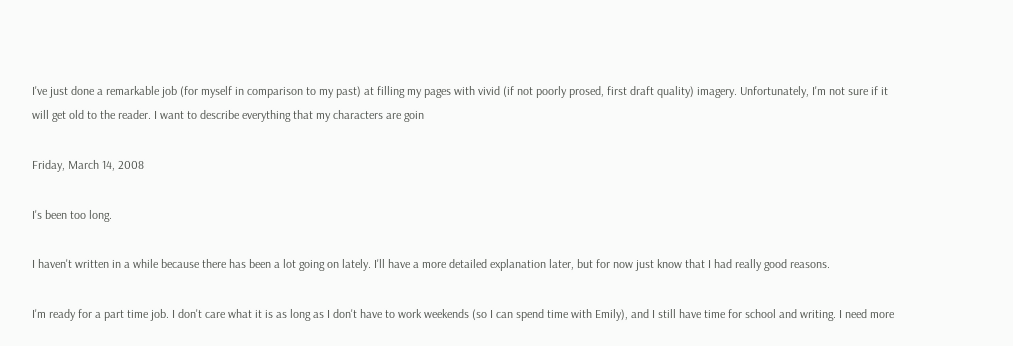I've just done a remarkable job (for myself in comparison to my past) at filling my pages with vivid (if not poorly prosed, first draft quality) imagery. Unfortunately, I'm not sure if it will get old to the reader. I want to describe everything that my characters are goin

Friday, March 14, 2008

I's been too long.

I haven't written in a while because there has been a lot going on lately. I'll have a more detailed explanation later, but for now just know that I had really good reasons.

I'm ready for a part time job. I don't care what it is as long as I don't have to work weekends (so I can spend time with Emily), and I still have time for school and writing. I need more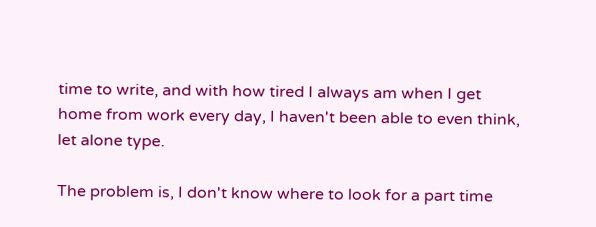time to write, and with how tired I always am when I get home from work every day, I haven't been able to even think, let alone type.

The problem is, I don't know where to look for a part time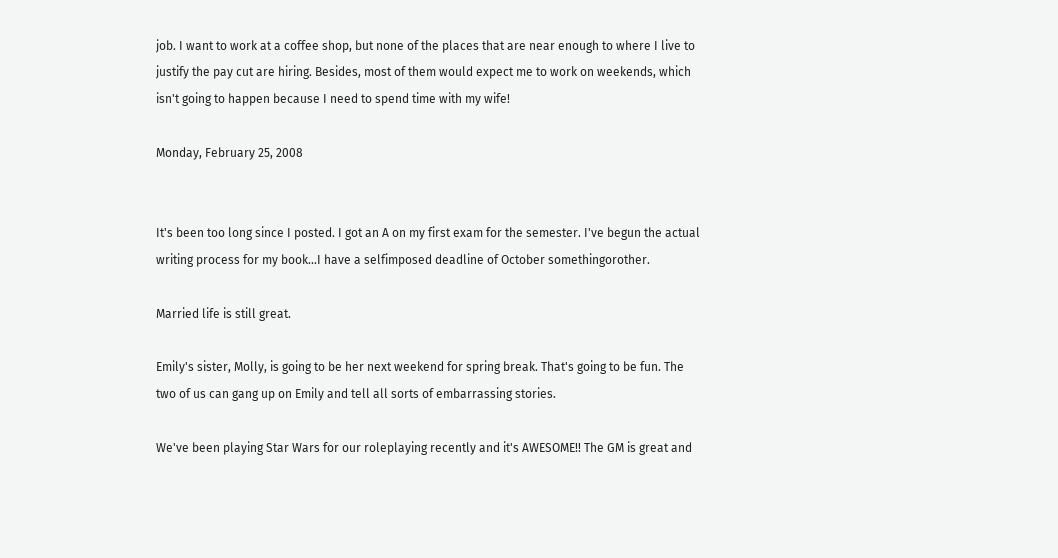job. I want to work at a coffee shop, but none of the places that are near enough to where I live to justify the pay cut are hiring. Besides, most of them would expect me to work on weekends, which isn't going to happen because I need to spend time with my wife!

Monday, February 25, 2008


It's been too long since I posted. I got an A on my first exam for the semester. I've begun the actual writing process for my book...I have a selfimposed deadline of October somethingorother.

Married life is still great.

Emily's sister, Molly, is going to be her next weekend for spring break. That's going to be fun. The two of us can gang up on Emily and tell all sorts of embarrassing stories.

We've been playing Star Wars for our roleplaying recently and it's AWESOME!! The GM is great and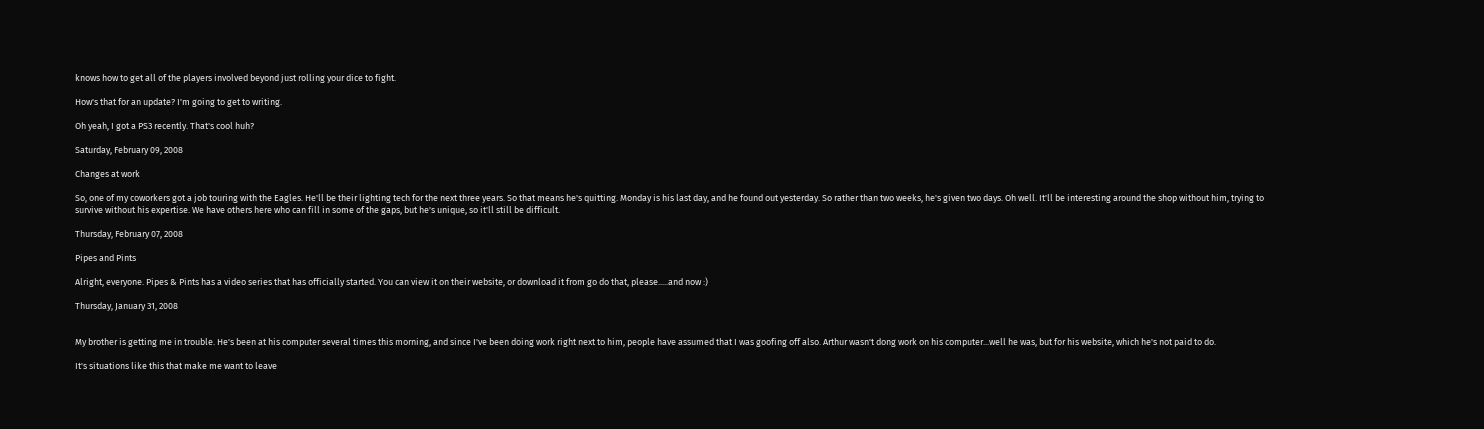knows how to get all of the players involved beyond just rolling your dice to fight.

How's that for an update? I'm going to get to writing.

Oh yeah, I got a PS3 recently. That's cool huh?

Saturday, February 09, 2008

Changes at work

So, one of my coworkers got a job touring with the Eagles. He'll be their lighting tech for the next three years. So that means he's quitting. Monday is his last day, and he found out yesterday. So rather than two weeks, he's given two days. Oh well. It'll be interesting around the shop without him, trying to survive without his expertise. We have others here who can fill in some of the gaps, but he's unique, so it'll still be difficult.

Thursday, February 07, 2008

Pipes and Pints

Alright, everyone. Pipes & Pints has a video series that has officially started. You can view it on their website, or download it from go do that, please.....and now :)

Thursday, January 31, 2008


My brother is getting me in trouble. He's been at his computer several times this morning, and since I've been doing work right next to him, people have assumed that I was goofing off also. Arthur wasn't dong work on his computer...well he was, but for his website, which he's not paid to do.

It's situations like this that make me want to leave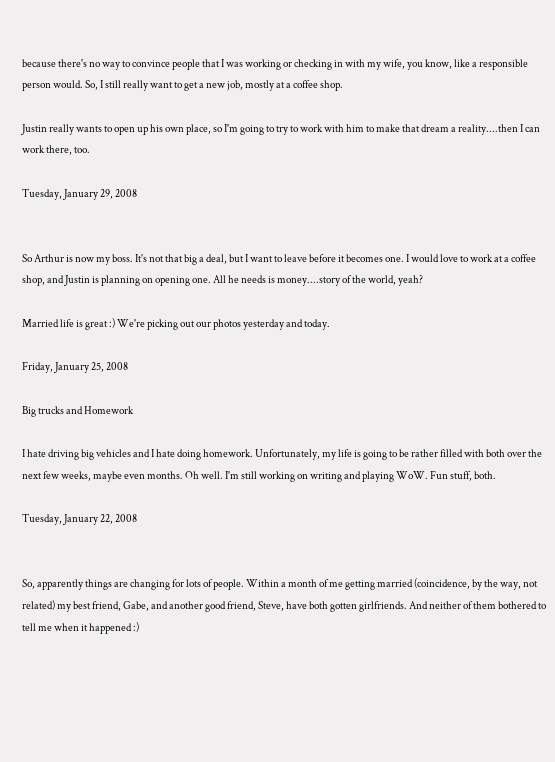because there's no way to convince people that I was working or checking in with my wife, you know, like a responsible person would. So, I still really want to get a new job, mostly at a coffee shop.

Justin really wants to open up his own place, so I'm going to try to work with him to make that dream a reality....then I can work there, too.

Tuesday, January 29, 2008


So Arthur is now my boss. It's not that big a deal, but I want to leave before it becomes one. I would love to work at a coffee shop, and Justin is planning on opening one. All he needs is money....story of the world, yeah?

Married life is great :) We're picking out our photos yesterday and today.

Friday, January 25, 2008

Big trucks and Homework

I hate driving big vehicles and I hate doing homework. Unfortunately, my life is going to be rather filled with both over the next few weeks, maybe even months. Oh well. I'm still working on writing and playing WoW. Fun stuff, both.

Tuesday, January 22, 2008


So, apparently things are changing for lots of people. Within a month of me getting married (coincidence, by the way, not related) my best friend, Gabe, and another good friend, Steve, have both gotten girlfriends. And neither of them bothered to tell me when it happened :)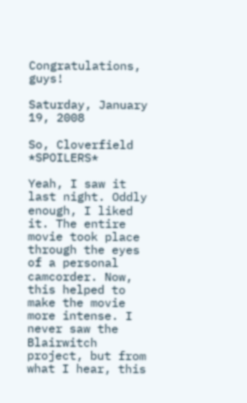Congratulations, guys!

Saturday, January 19, 2008

So, Cloverfield *SPOILERS*

Yeah, I saw it last night. Oddly enough, I liked it. The entire movie took place through the eyes of a personal camcorder. Now, this helped to make the movie more intense. I never saw the Blairwitch project, but from what I hear, this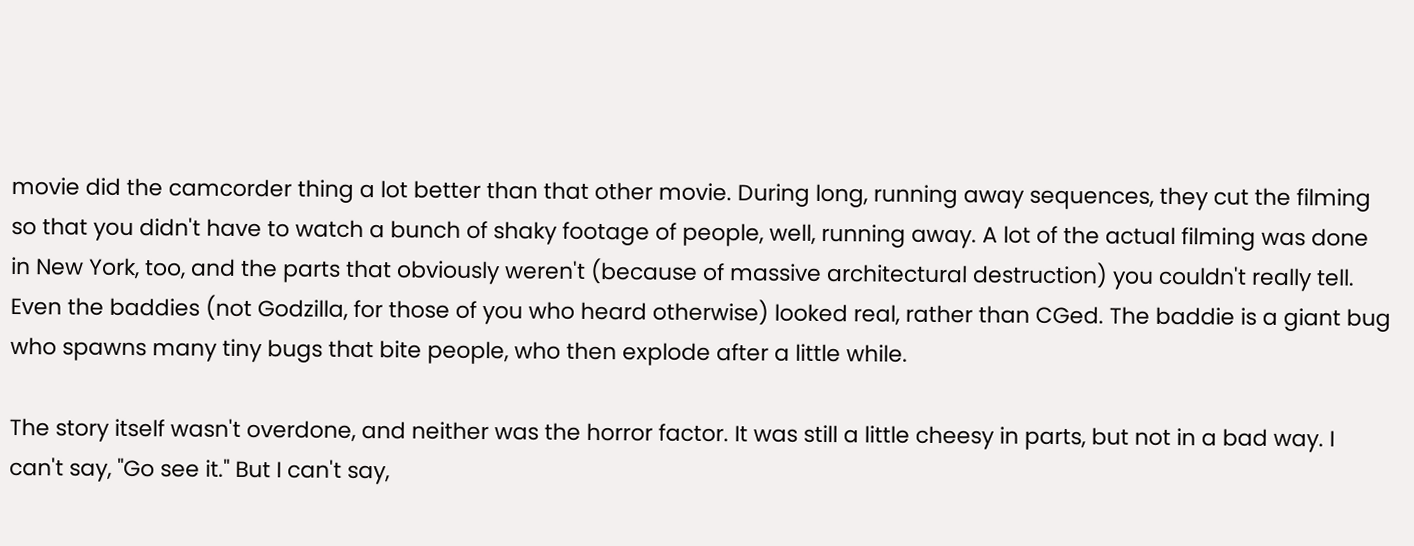movie did the camcorder thing a lot better than that other movie. During long, running away sequences, they cut the filming so that you didn't have to watch a bunch of shaky footage of people, well, running away. A lot of the actual filming was done in New York, too, and the parts that obviously weren't (because of massive architectural destruction) you couldn't really tell. Even the baddies (not Godzilla, for those of you who heard otherwise) looked real, rather than CGed. The baddie is a giant bug who spawns many tiny bugs that bite people, who then explode after a little while.

The story itself wasn't overdone, and neither was the horror factor. It was still a little cheesy in parts, but not in a bad way. I can't say, "Go see it." But I can't say,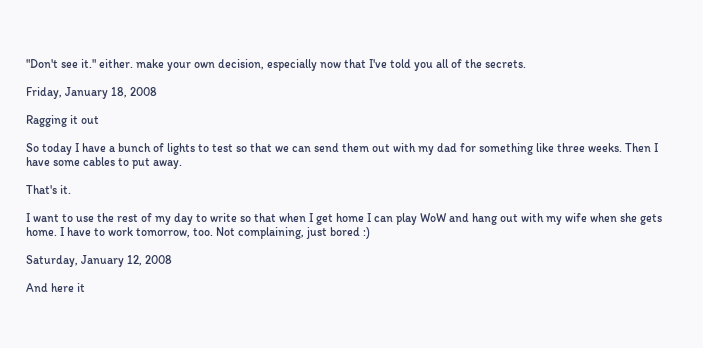"Don't see it." either. make your own decision, especially now that I've told you all of the secrets.

Friday, January 18, 2008

Ragging it out

So today I have a bunch of lights to test so that we can send them out with my dad for something like three weeks. Then I have some cables to put away.

That's it.

I want to use the rest of my day to write so that when I get home I can play WoW and hang out with my wife when she gets home. I have to work tomorrow, too. Not complaining, just bored :)

Saturday, January 12, 2008

And here it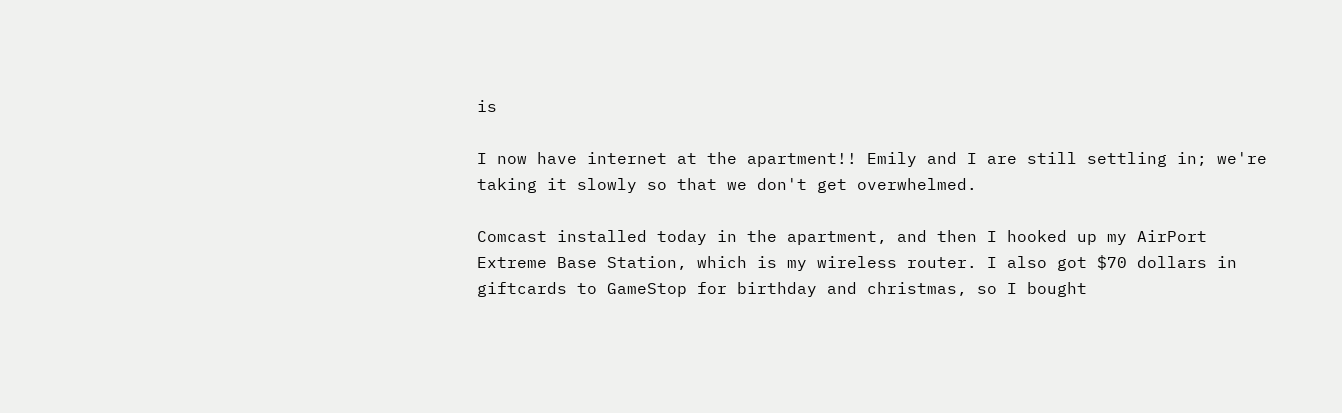is

I now have internet at the apartment!! Emily and I are still settling in; we're taking it slowly so that we don't get overwhelmed.

Comcast installed today in the apartment, and then I hooked up my AirPort Extreme Base Station, which is my wireless router. I also got $70 dollars in giftcards to GameStop for birthday and christmas, so I bought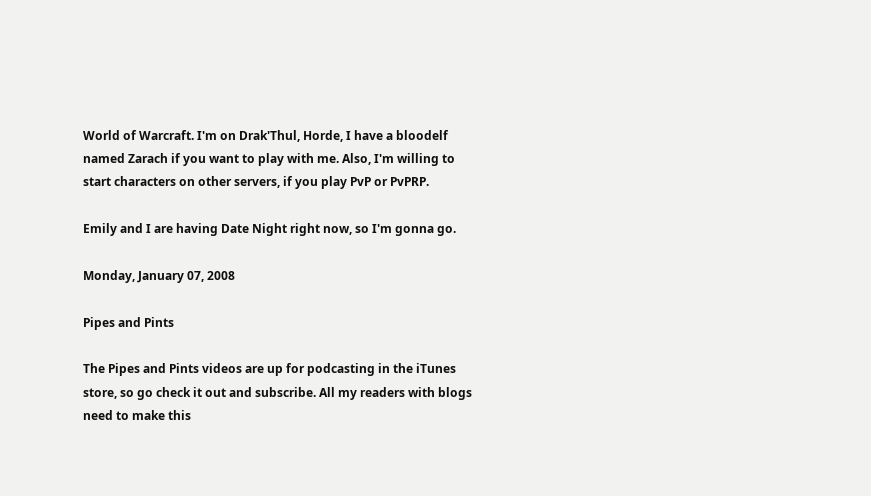World of Warcraft. I'm on Drak'Thul, Horde, I have a bloodelf named Zarach if you want to play with me. Also, I'm willing to start characters on other servers, if you play PvP or PvPRP.

Emily and I are having Date Night right now, so I'm gonna go.

Monday, January 07, 2008

Pipes and Pints

The Pipes and Pints videos are up for podcasting in the iTunes store, so go check it out and subscribe. All my readers with blogs need to make this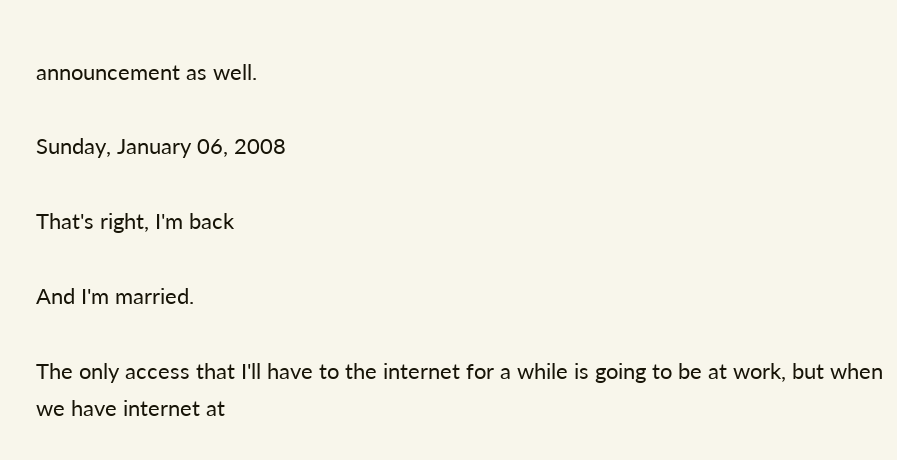announcement as well.

Sunday, January 06, 2008

That's right, I'm back

And I'm married.

The only access that I'll have to the internet for a while is going to be at work, but when we have internet at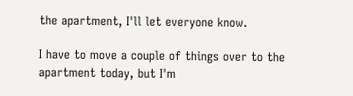the apartment, I'll let everyone know.

I have to move a couple of things over to the apartment today, but I'm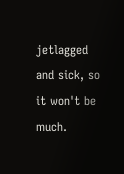jetlagged and sick, so it won't be much.